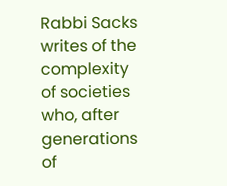Rabbi Sacks writes of the complexity of societies who, after generations of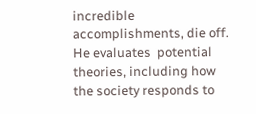incredible accomplishments, die off.  He evaluates  potential theories, including how the society responds to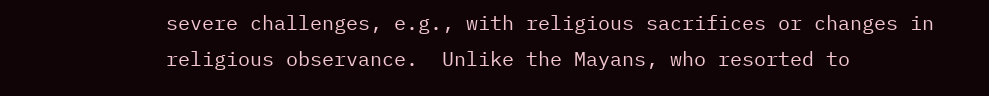severe challenges, e.g., with religious sacrifices or changes in religious observance.  Unlike the Mayans, who resorted to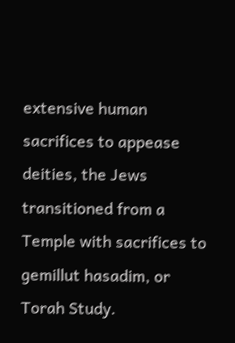extensive human sacrifices to appease deities, the Jews transitioned from a Temple with sacrifices to gemillut hasadim, or Torah Study.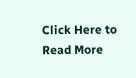Click Here to Read More